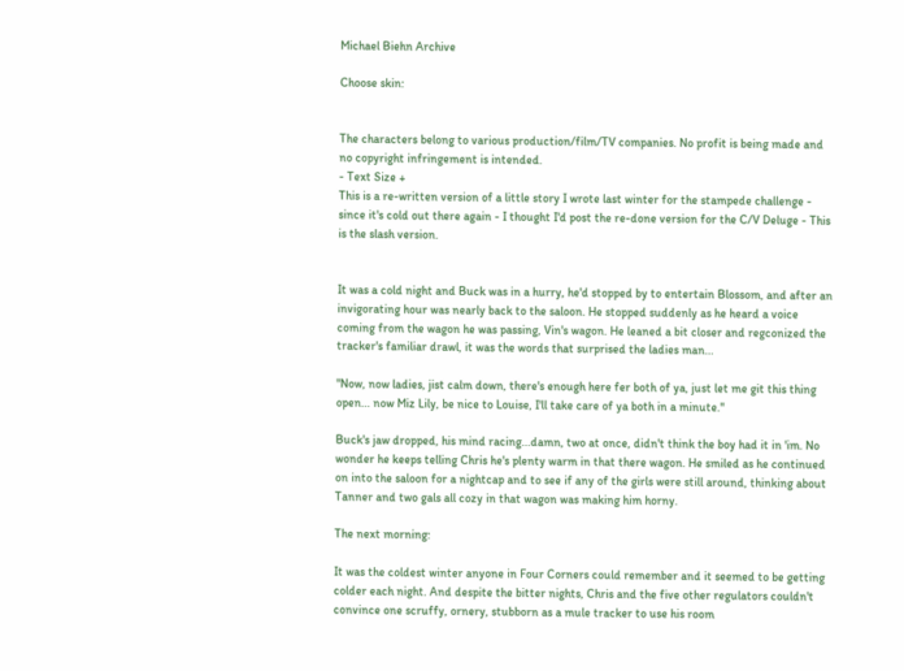Michael Biehn Archive

Choose skin:


The characters belong to various production/film/TV companies. No profit is being made and no copyright infringement is intended.
- Text Size +
This is a re-written version of a little story I wrote last winter for the stampede challenge - since it's cold out there again - I thought I'd post the re-done version for the C/V Deluge - This is the slash version.


It was a cold night and Buck was in a hurry, he'd stopped by to entertain Blossom, and after an invigorating hour was nearly back to the saloon. He stopped suddenly as he heard a voice coming from the wagon he was passing, Vin's wagon. He leaned a bit closer and regconized the tracker's familiar drawl, it was the words that surprised the ladies man...

"Now, now ladies, jist calm down, there's enough here fer both of ya, just let me git this thing open... now Miz Lily, be nice to Louise, I'll take care of ya both in a minute."

Buck's jaw dropped, his mind racing...damn, two at once, didn't think the boy had it in 'im. No wonder he keeps telling Chris he's plenty warm in that there wagon. He smiled as he continued on into the saloon for a nightcap and to see if any of the girls were still around, thinking about Tanner and two gals all cozy in that wagon was making him horny.

The next morning:

It was the coldest winter anyone in Four Corners could remember and it seemed to be getting colder each night. And despite the bitter nights, Chris and the five other regulators couldn't convince one scruffy, ornery, stubborn as a mule tracker to use his room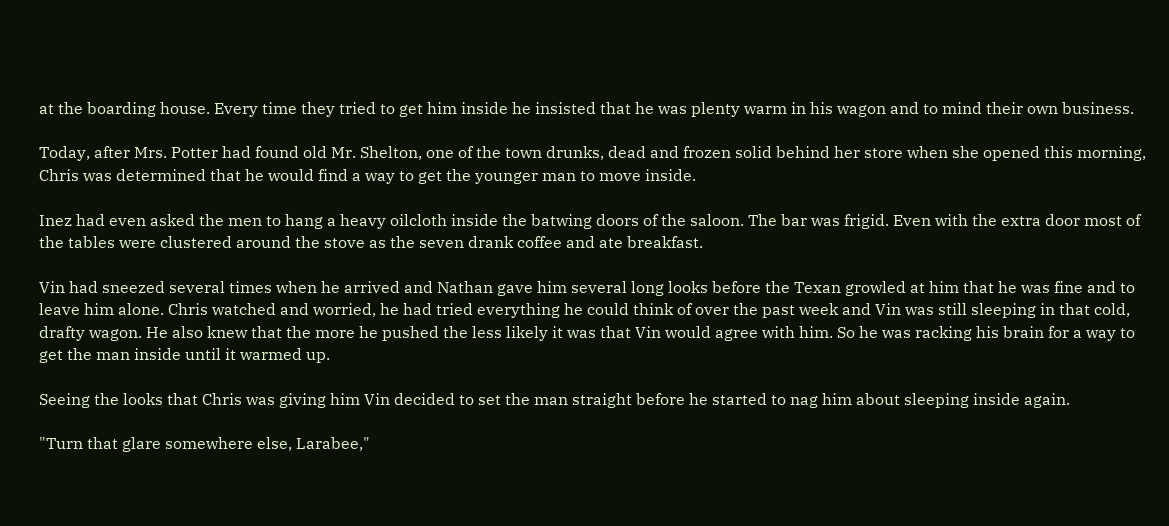at the boarding house. Every time they tried to get him inside he insisted that he was plenty warm in his wagon and to mind their own business.

Today, after Mrs. Potter had found old Mr. Shelton, one of the town drunks, dead and frozen solid behind her store when she opened this morning, Chris was determined that he would find a way to get the younger man to move inside.

Inez had even asked the men to hang a heavy oilcloth inside the batwing doors of the saloon. The bar was frigid. Even with the extra door most of the tables were clustered around the stove as the seven drank coffee and ate breakfast.

Vin had sneezed several times when he arrived and Nathan gave him several long looks before the Texan growled at him that he was fine and to leave him alone. Chris watched and worried, he had tried everything he could think of over the past week and Vin was still sleeping in that cold, drafty wagon. He also knew that the more he pushed the less likely it was that Vin would agree with him. So he was racking his brain for a way to get the man inside until it warmed up.

Seeing the looks that Chris was giving him Vin decided to set the man straight before he started to nag him about sleeping inside again.

"Turn that glare somewhere else, Larabee,"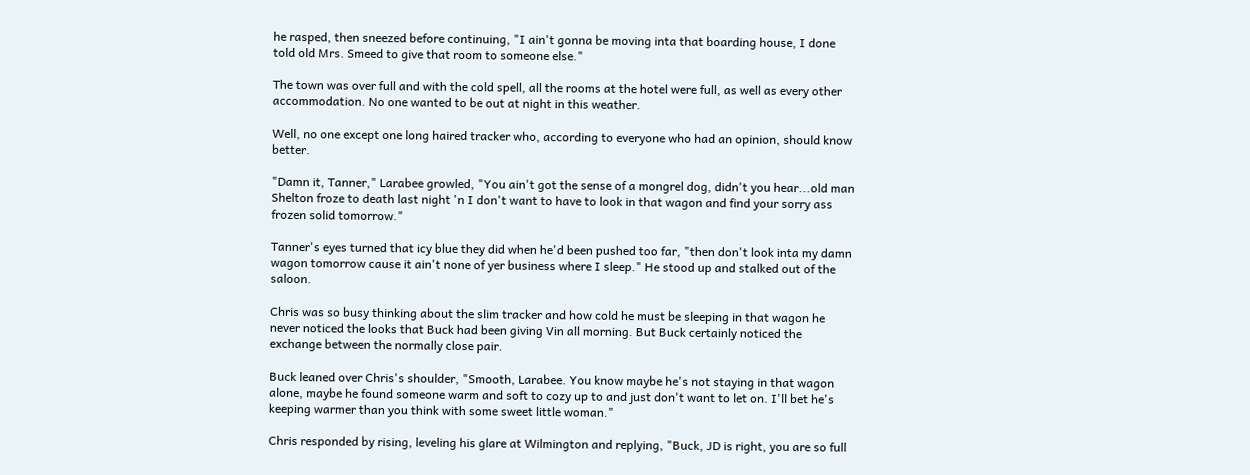he rasped, then sneezed before continuing, "I ain't gonna be moving inta that boarding house, I done told old Mrs. Smeed to give that room to someone else."

The town was over full and with the cold spell, all the rooms at the hotel were full, as well as every other accommodation. No one wanted to be out at night in this weather.

Well, no one except one long haired tracker who, according to everyone who had an opinion, should know better.

"Damn it, Tanner," Larabee growled, "You ain't got the sense of a mongrel dog, didn't you hear...old man Shelton froze to death last night 'n I don't want to have to look in that wagon and find your sorry ass frozen solid tomorrow."

Tanner's eyes turned that icy blue they did when he'd been pushed too far, "then don't look inta my damn wagon tomorrow cause it ain't none of yer business where I sleep." He stood up and stalked out of the saloon.

Chris was so busy thinking about the slim tracker and how cold he must be sleeping in that wagon he never noticed the looks that Buck had been giving Vin all morning. But Buck certainly noticed the exchange between the normally close pair.

Buck leaned over Chris's shoulder, "Smooth, Larabee. You know maybe he's not staying in that wagon alone, maybe he found someone warm and soft to cozy up to and just don't want to let on. I'll bet he's keeping warmer than you think with some sweet little woman."

Chris responded by rising, leveling his glare at Wilmington and replying, "Buck, JD is right, you are so full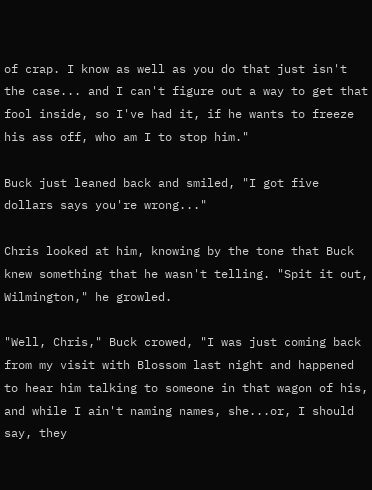of crap. I know as well as you do that just isn't the case... and I can't figure out a way to get that fool inside, so I've had it, if he wants to freeze his ass off, who am I to stop him."

Buck just leaned back and smiled, "I got five dollars says you're wrong..."

Chris looked at him, knowing by the tone that Buck knew something that he wasn't telling. "Spit it out, Wilmington," he growled.

"Well, Chris," Buck crowed, "I was just coming back from my visit with Blossom last night and happened to hear him talking to someone in that wagon of his, and while I ain't naming names, she...or, I should say, they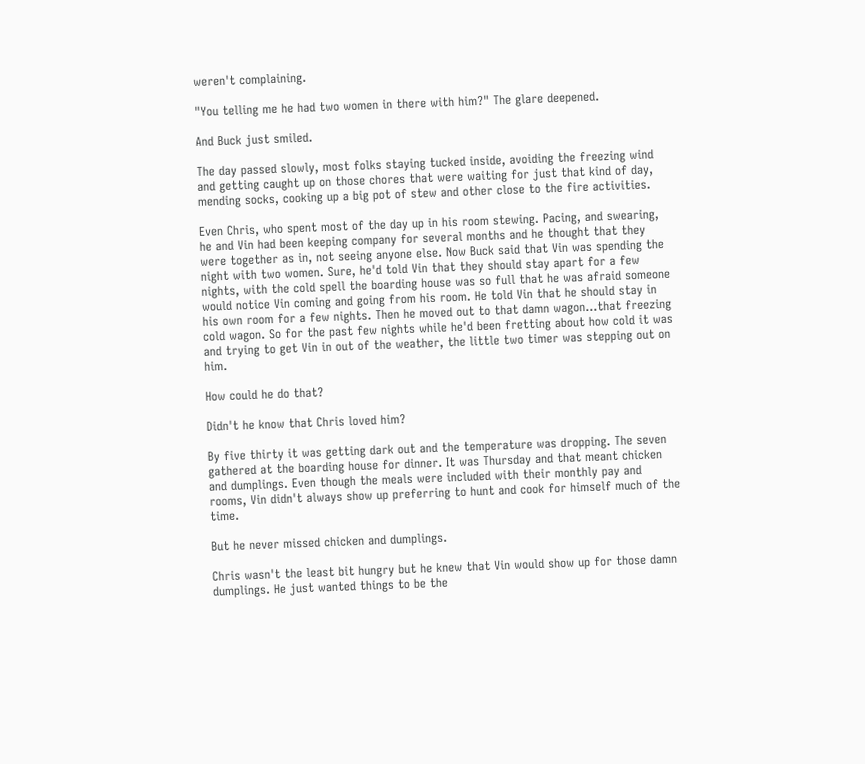weren't complaining.

"You telling me he had two women in there with him?" The glare deepened.

And Buck just smiled.

The day passed slowly, most folks staying tucked inside, avoiding the freezing wind and getting caught up on those chores that were waiting for just that kind of day, mending socks, cooking up a big pot of stew and other close to the fire activities.

Even Chris, who spent most of the day up in his room stewing. Pacing, and swearing, he and Vin had been keeping company for several months and he thought that they were together as in, not seeing anyone else. Now Buck said that Vin was spending the night with two women. Sure, he'd told Vin that they should stay apart for a few nights, with the cold spell the boarding house was so full that he was afraid someone would notice Vin coming and going from his room. He told Vin that he should stay in his own room for a few nights. Then he moved out to that damn wagon...that freezing cold wagon. So for the past few nights while he'd been fretting about how cold it was and trying to get Vin in out of the weather, the little two timer was stepping out on him.

How could he do that?

Didn't he know that Chris loved him?

By five thirty it was getting dark out and the temperature was dropping. The seven gathered at the boarding house for dinner. It was Thursday and that meant chicken and dumplings. Even though the meals were included with their monthly pay and rooms, Vin didn't always show up preferring to hunt and cook for himself much of the time.

But he never missed chicken and dumplings.

Chris wasn't the least bit hungry but he knew that Vin would show up for those damn dumplings. He just wanted things to be the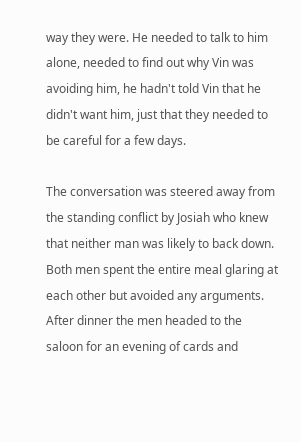way they were. He needed to talk to him alone, needed to find out why Vin was avoiding him, he hadn't told Vin that he didn't want him, just that they needed to be careful for a few days.

The conversation was steered away from the standing conflict by Josiah who knew that neither man was likely to back down. Both men spent the entire meal glaring at each other but avoided any arguments. After dinner the men headed to the saloon for an evening of cards and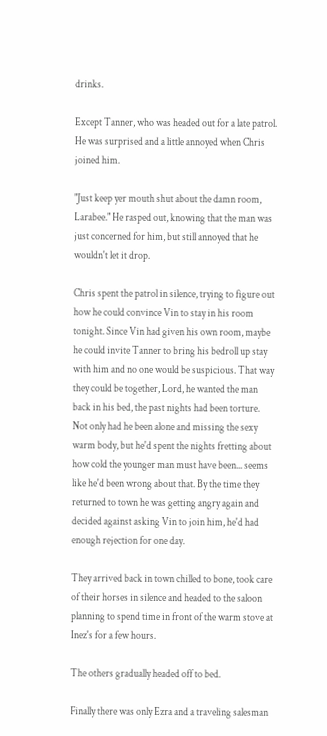drinks.

Except Tanner, who was headed out for a late patrol. He was surprised and a little annoyed when Chris joined him.

"Just keep yer mouth shut about the damn room, Larabee." He rasped out, knowing that the man was just concerned for him, but still annoyed that he wouldn't let it drop.

Chris spent the patrol in silence, trying to figure out how he could convince Vin to stay in his room tonight. Since Vin had given his own room, maybe he could invite Tanner to bring his bedroll up stay with him and no one would be suspicious. That way they could be together, Lord, he wanted the man back in his bed, the past nights had been torture. Not only had he been alone and missing the sexy warm body, but he'd spent the nights fretting about how cold the younger man must have been... seems like he'd been wrong about that. By the time they returned to town he was getting angry again and decided against asking Vin to join him, he'd had enough rejection for one day.

They arrived back in town chilled to bone, took care of their horses in silence and headed to the saloon planning to spend time in front of the warm stove at Inez's for a few hours.

The others gradually headed off to bed.

Finally there was only Ezra and a traveling salesman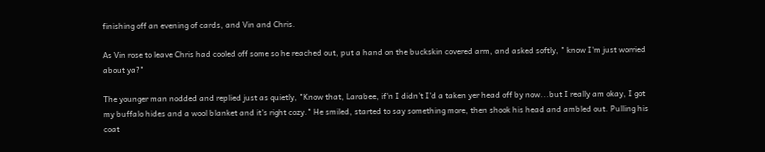finishing off an evening of cards, and Vin and Chris.

As Vin rose to leave Chris had cooled off some so he reached out, put a hand on the buckskin covered arm, and asked softly, " know I'm just worried about ya?"

The younger man nodded and replied just as quietly, "Know that, Larabee, if'n I didn't I'd a taken yer head off by now...but I really am okay, I got my buffalo hides and a wool blanket and it's right cozy." He smiled, started to say something more, then shook his head and ambled out. Pulling his coat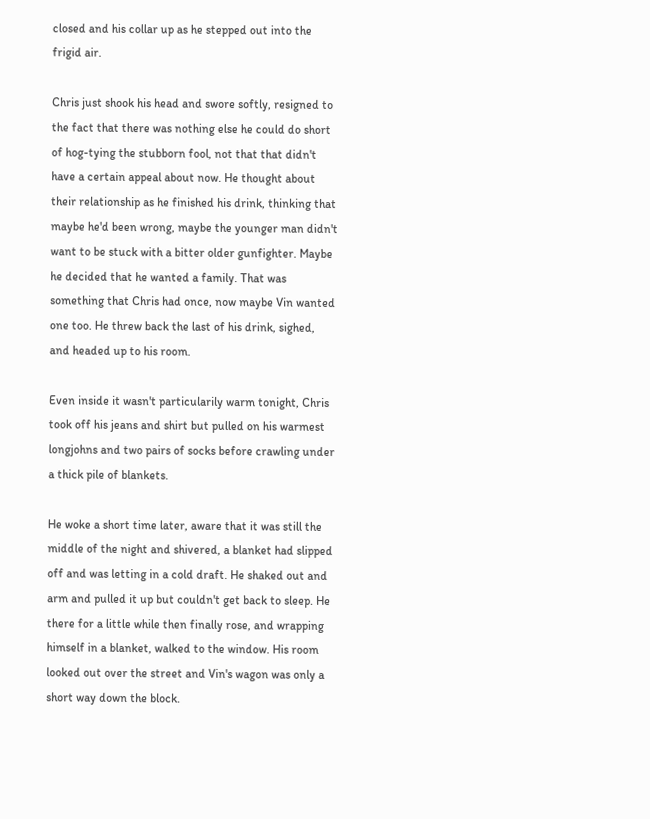closed and his collar up as he stepped out into the frigid air.

Chris just shook his head and swore softly, resigned to the fact that there was nothing else he could do short of hog-tying the stubborn fool, not that that didn't have a certain appeal about now. He thought about their relationship as he finished his drink, thinking that maybe he'd been wrong, maybe the younger man didn't want to be stuck with a bitter older gunfighter. Maybe he decided that he wanted a family. That was something that Chris had once, now maybe Vin wanted one too. He threw back the last of his drink, sighed, and headed up to his room.

Even inside it wasn't particularily warm tonight, Chris took off his jeans and shirt but pulled on his warmest longjohns and two pairs of socks before crawling under a thick pile of blankets.

He woke a short time later, aware that it was still the middle of the night and shivered, a blanket had slipped off and was letting in a cold draft. He shaked out and arm and pulled it up but couldn't get back to sleep. He there for a little while then finally rose, and wrapping himself in a blanket, walked to the window. His room looked out over the street and Vin's wagon was only a short way down the block.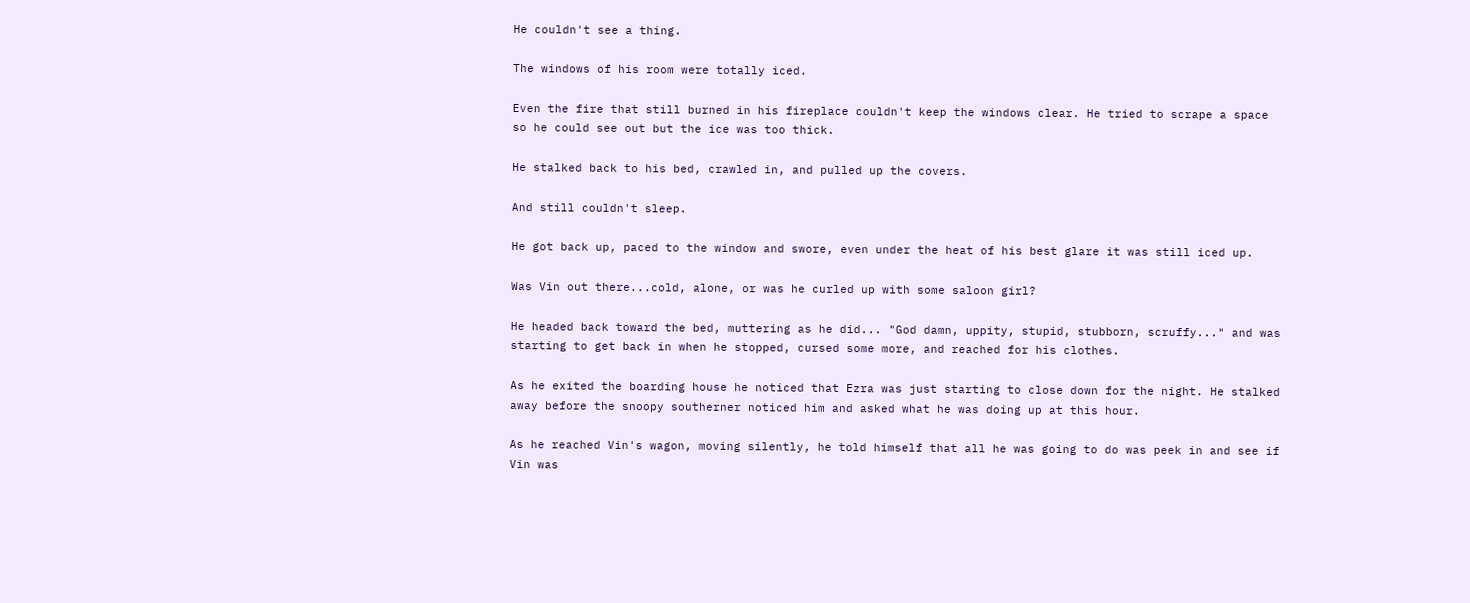He couldn't see a thing.

The windows of his room were totally iced.

Even the fire that still burned in his fireplace couldn't keep the windows clear. He tried to scrape a space so he could see out but the ice was too thick.

He stalked back to his bed, crawled in, and pulled up the covers.

And still couldn't sleep.

He got back up, paced to the window and swore, even under the heat of his best glare it was still iced up.

Was Vin out there...cold, alone, or was he curled up with some saloon girl?

He headed back toward the bed, muttering as he did... "God damn, uppity, stupid, stubborn, scruffy..." and was starting to get back in when he stopped, cursed some more, and reached for his clothes.

As he exited the boarding house he noticed that Ezra was just starting to close down for the night. He stalked away before the snoopy southerner noticed him and asked what he was doing up at this hour.

As he reached Vin's wagon, moving silently, he told himself that all he was going to do was peek in and see if Vin was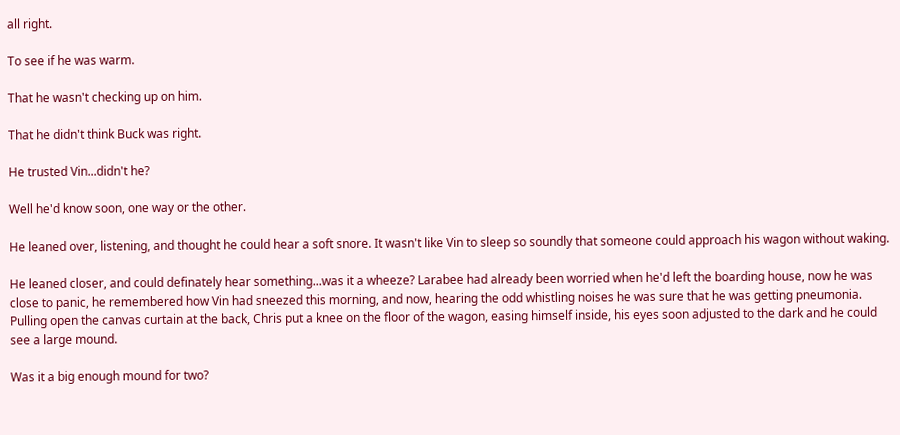all right.

To see if he was warm.

That he wasn't checking up on him.

That he didn't think Buck was right.

He trusted Vin...didn't he?

Well he'd know soon, one way or the other.

He leaned over, listening, and thought he could hear a soft snore. It wasn't like Vin to sleep so soundly that someone could approach his wagon without waking.

He leaned closer, and could definately hear something...was it a wheeze? Larabee had already been worried when he'd left the boarding house, now he was close to panic, he remembered how Vin had sneezed this morning, and now, hearing the odd whistling noises he was sure that he was getting pneumonia. Pulling open the canvas curtain at the back, Chris put a knee on the floor of the wagon, easing himself inside, his eyes soon adjusted to the dark and he could see a large mound.

Was it a big enough mound for two?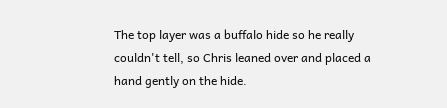The top layer was a buffalo hide so he really couldn't tell, so Chris leaned over and placed a hand gently on the hide.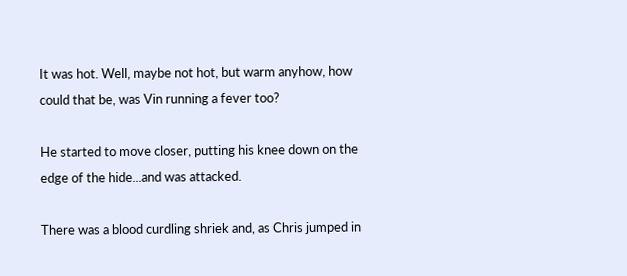It was hot. Well, maybe not hot, but warm anyhow, how could that be, was Vin running a fever too?

He started to move closer, putting his knee down on the edge of the hide...and was attacked.

There was a blood curdling shriek and, as Chris jumped in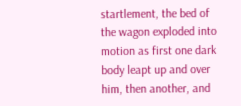startlement, the bed of the wagon exploded into motion as first one dark body leapt up and over him, then another, and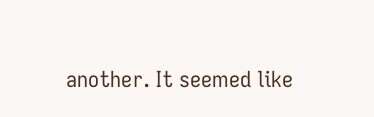another. It seemed like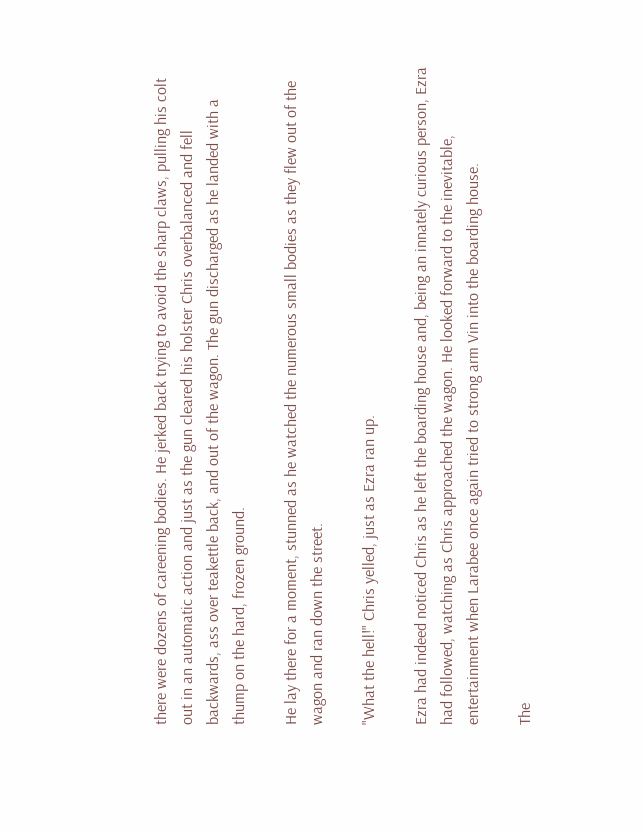there were dozens of careening bodies. He jerked back trying to avoid the sharp claws, pulling his colt out in an automatic action and just as the gun cleared his holster Chris overbalanced and fell backwards, ass over teakettle back, and out of the wagon. The gun discharged as he landed with a thump on the hard, frozen ground.

He lay there for a moment, stunned as he watched the numerous small bodies as they flew out of the wagon and ran down the street.

"What the hell!" Chris yelled, just as Ezra ran up.

Ezra had indeed noticed Chris as he left the boarding house and, being an innately curious person, Ezra had followed, watching as Chris approached the wagon. He looked forward to the inevitable, entertainment when Larabee once again tried to strong arm Vin into the boarding house.

The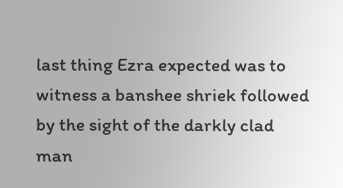last thing Ezra expected was to witness a banshee shriek followed by the sight of the darkly clad man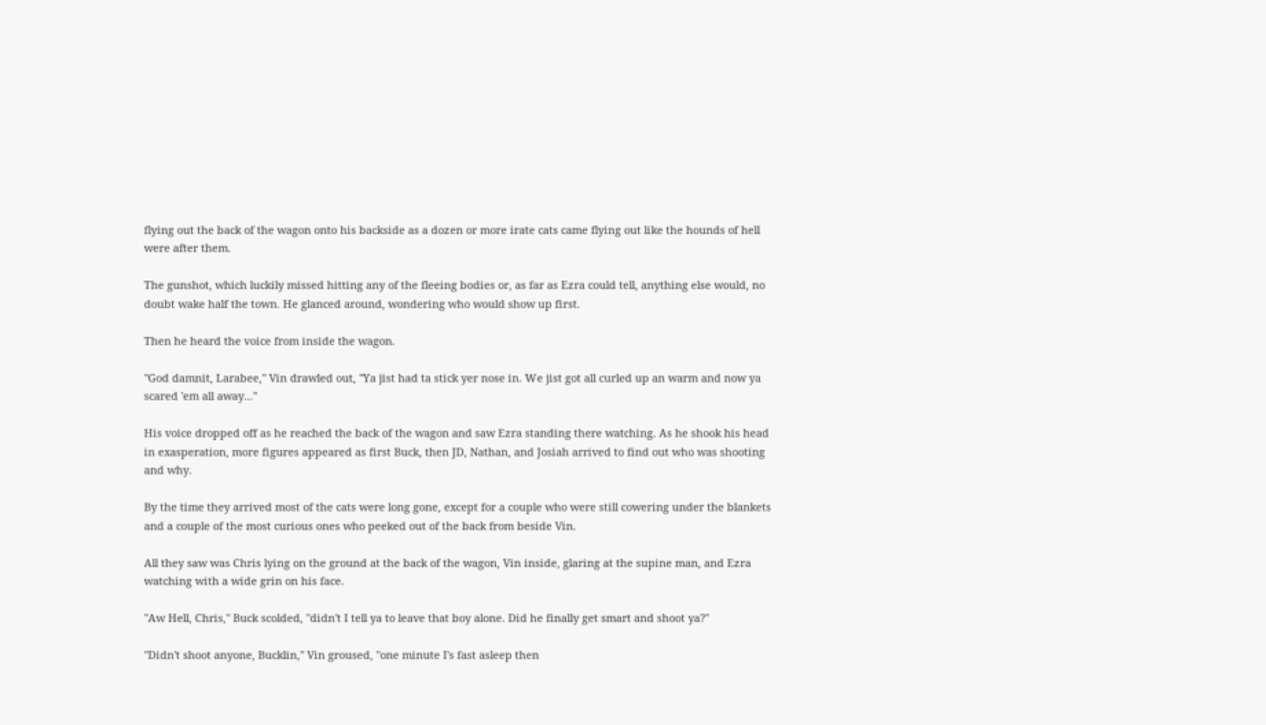flying out the back of the wagon onto his backside as a dozen or more irate cats came flying out like the hounds of hell were after them.

The gunshot, which luckily missed hitting any of the fleeing bodies or, as far as Ezra could tell, anything else would, no doubt wake half the town. He glanced around, wondering who would show up first.

Then he heard the voice from inside the wagon.

"God damnit, Larabee," Vin drawled out, "Ya jist had ta stick yer nose in. We jist got all curled up an warm and now ya scared 'em all away..."

His voice dropped off as he reached the back of the wagon and saw Ezra standing there watching. As he shook his head in exasperation, more figures appeared as first Buck, then JD, Nathan, and Josiah arrived to find out who was shooting and why.

By the time they arrived most of the cats were long gone, except for a couple who were still cowering under the blankets and a couple of the most curious ones who peeked out of the back from beside Vin.

All they saw was Chris lying on the ground at the back of the wagon, Vin inside, glaring at the supine man, and Ezra watching with a wide grin on his face.

"Aw Hell, Chris," Buck scolded, "didn't I tell ya to leave that boy alone. Did he finally get smart and shoot ya?"

"Didn't shoot anyone, Bucklin," Vin groused, "one minute I's fast asleep then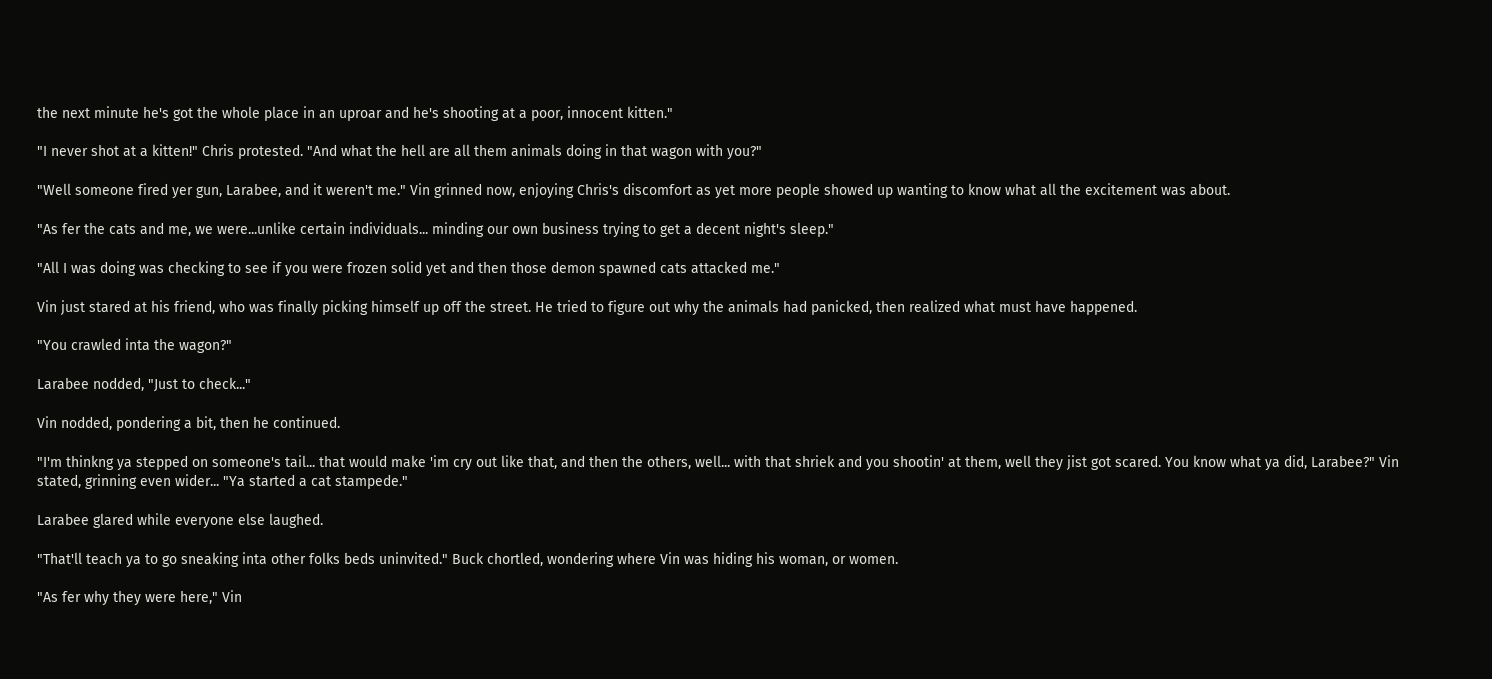the next minute he's got the whole place in an uproar and he's shooting at a poor, innocent kitten."

"I never shot at a kitten!" Chris protested. "And what the hell are all them animals doing in that wagon with you?"

"Well someone fired yer gun, Larabee, and it weren't me." Vin grinned now, enjoying Chris's discomfort as yet more people showed up wanting to know what all the excitement was about.

"As fer the cats and me, we were...unlike certain individuals... minding our own business trying to get a decent night's sleep."

"All I was doing was checking to see if you were frozen solid yet and then those demon spawned cats attacked me."

Vin just stared at his friend, who was finally picking himself up off the street. He tried to figure out why the animals had panicked, then realized what must have happened.

"You crawled inta the wagon?"

Larabee nodded, "Just to check..."

Vin nodded, pondering a bit, then he continued.

"I'm thinkng ya stepped on someone's tail... that would make 'im cry out like that, and then the others, well... with that shriek and you shootin' at them, well they jist got scared. You know what ya did, Larabee?" Vin stated, grinning even wider... "Ya started a cat stampede."

Larabee glared while everyone else laughed.

"That'll teach ya to go sneaking inta other folks beds uninvited." Buck chortled, wondering where Vin was hiding his woman, or women.

"As fer why they were here," Vin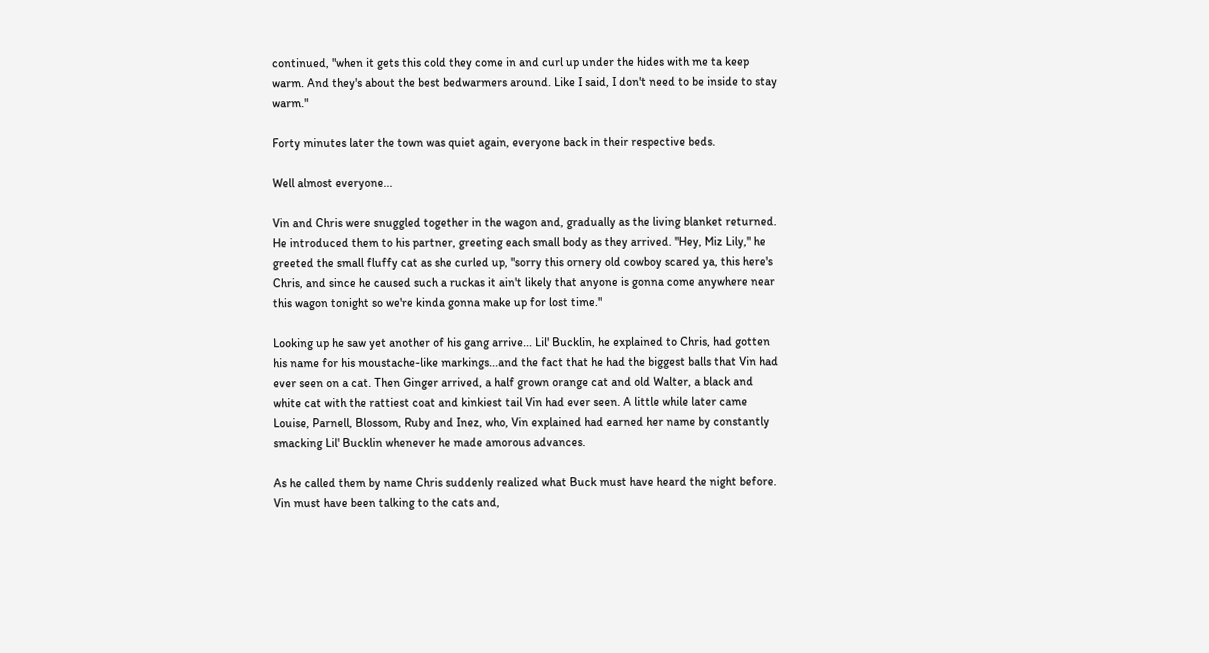continued, "when it gets this cold they come in and curl up under the hides with me ta keep warm. And they's about the best bedwarmers around. Like I said, I don't need to be inside to stay warm."

Forty minutes later the town was quiet again, everyone back in their respective beds.

Well almost everyone...

Vin and Chris were snuggled together in the wagon and, gradually as the living blanket returned. He introduced them to his partner, greeting each small body as they arrived. "Hey, Miz Lily," he greeted the small fluffy cat as she curled up, "sorry this ornery old cowboy scared ya, this here's Chris, and since he caused such a ruckas it ain't likely that anyone is gonna come anywhere near this wagon tonight so we're kinda gonna make up for lost time."

Looking up he saw yet another of his gang arrive... Lil' Bucklin, he explained to Chris, had gotten his name for his moustache-like markings...and the fact that he had the biggest balls that Vin had ever seen on a cat. Then Ginger arrived, a half grown orange cat and old Walter, a black and white cat with the rattiest coat and kinkiest tail Vin had ever seen. A little while later came Louise, Parnell, Blossom, Ruby and Inez, who, Vin explained had earned her name by constantly smacking Lil' Bucklin whenever he made amorous advances.

As he called them by name Chris suddenly realized what Buck must have heard the night before. Vin must have been talking to the cats and,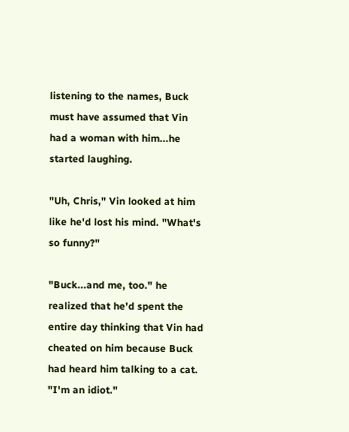listening to the names, Buck must have assumed that Vin had a woman with him...he started laughing.

"Uh, Chris," Vin looked at him like he'd lost his mind. "What's so funny?"

"Buck...and me, too." he realized that he'd spent the entire day thinking that Vin had cheated on him because Buck had heard him talking to a cat. "I'm an idiot."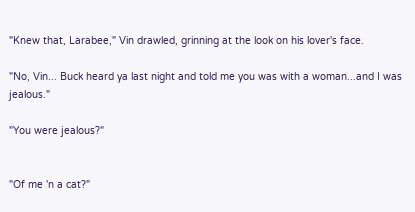"Knew that, Larabee," Vin drawled, grinning at the look on his lover's face.

"No, Vin... Buck heard ya last night and told me you was with a woman...and I was jealous."

"You were jealous?"


"Of me 'n a cat?"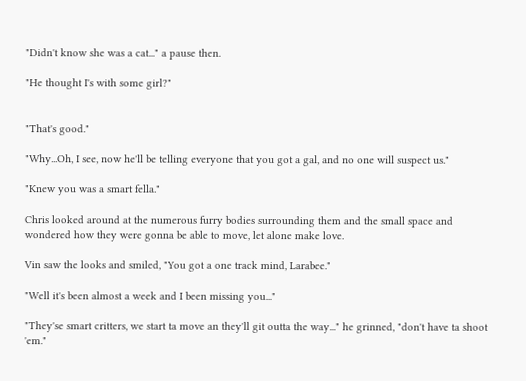"Didn't know she was a cat..." a pause then.

"He thought I's with some girl?"


"That's good."

"Why...Oh, I see, now he'll be telling everyone that you got a gal, and no one will suspect us."

"Knew you was a smart fella."

Chris looked around at the numerous furry bodies surrounding them and the small space and wondered how they were gonna be able to move, let alone make love.

Vin saw the looks and smiled, "You got a one track mind, Larabee."

"Well it's been almost a week and I been missing you..."

"They'se smart critters, we start ta move an they'll git outta the way..." he grinned, "don't have ta shoot 'em."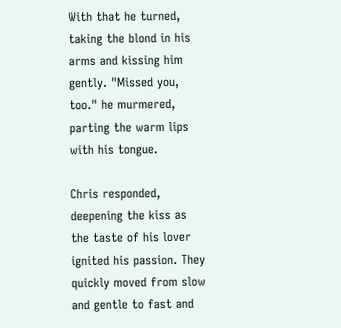With that he turned, taking the blond in his arms and kissing him gently. "Missed you, too." he murmered, parting the warm lips with his tongue.

Chris responded, deepening the kiss as the taste of his lover ignited his passion. They quickly moved from slow and gentle to fast and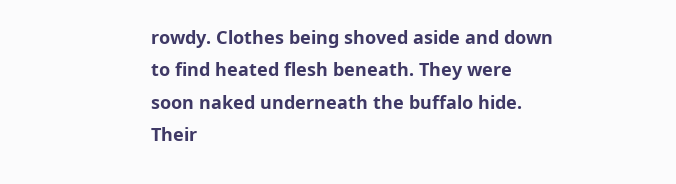rowdy. Clothes being shoved aside and down to find heated flesh beneath. They were soon naked underneath the buffalo hide. Their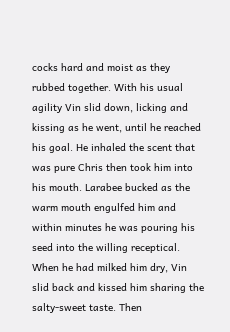cocks hard and moist as they rubbed together. With his usual agility Vin slid down, licking and kissing as he went, until he reached his goal. He inhaled the scent that was pure Chris then took him into his mouth. Larabee bucked as the warm mouth engulfed him and within minutes he was pouring his seed into the willing receptical. When he had milked him dry, Vin slid back and kissed him sharing the salty-sweet taste. Then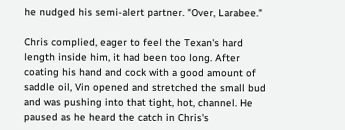he nudged his semi-alert partner. "Over, Larabee."

Chris complied, eager to feel the Texan's hard length inside him, it had been too long. After coating his hand and cock with a good amount of saddle oil, Vin opened and stretched the small bud and was pushing into that tight, hot, channel. He paused as he heard the catch in Chris's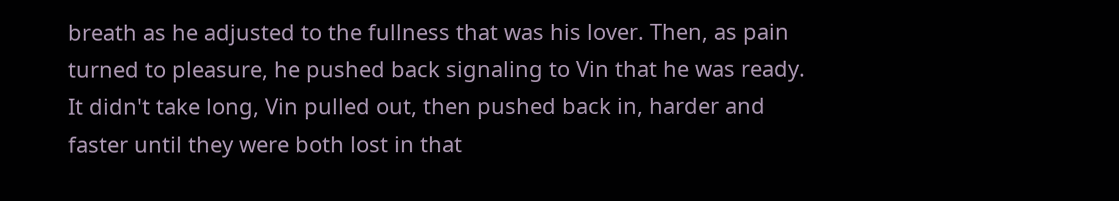breath as he adjusted to the fullness that was his lover. Then, as pain turned to pleasure, he pushed back signaling to Vin that he was ready. It didn't take long, Vin pulled out, then pushed back in, harder and faster until they were both lost in that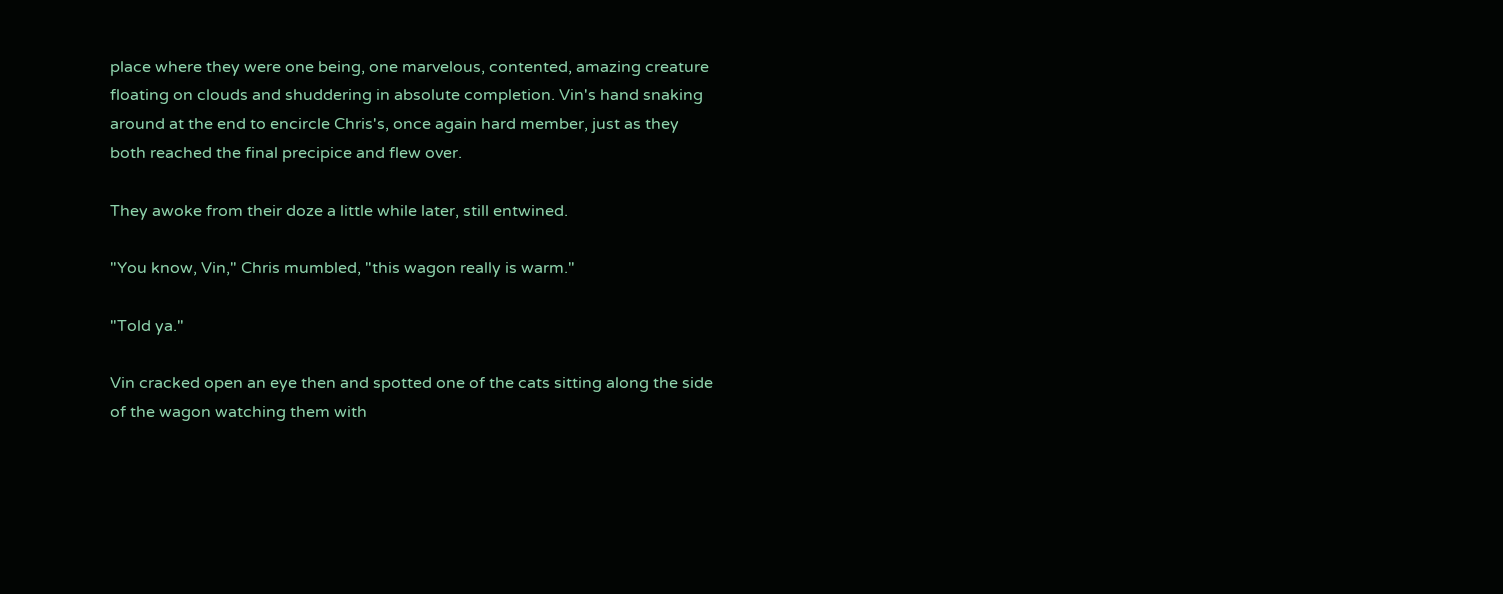place where they were one being, one marvelous, contented, amazing creature floating on clouds and shuddering in absolute completion. Vin's hand snaking around at the end to encircle Chris's, once again hard member, just as they both reached the final precipice and flew over.

They awoke from their doze a little while later, still entwined.

"You know, Vin," Chris mumbled, "this wagon really is warm."

"Told ya."

Vin cracked open an eye then and spotted one of the cats sitting along the side of the wagon watching them with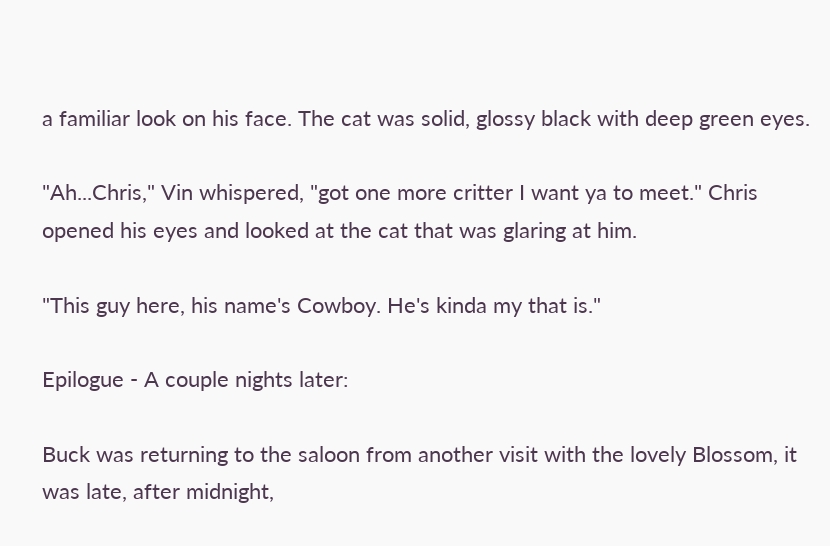a familiar look on his face. The cat was solid, glossy black with deep green eyes.

"Ah...Chris," Vin whispered, "got one more critter I want ya to meet." Chris opened his eyes and looked at the cat that was glaring at him.

"This guy here, his name's Cowboy. He's kinda my that is."

Epilogue - A couple nights later:

Buck was returning to the saloon from another visit with the lovely Blossom, it was late, after midnight,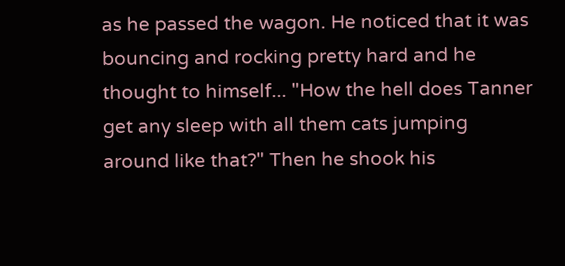as he passed the wagon. He noticed that it was bouncing and rocking pretty hard and he thought to himself... "How the hell does Tanner get any sleep with all them cats jumping around like that?" Then he shook his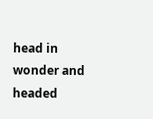head in wonder and headed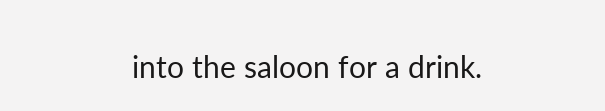into the saloon for a drink.